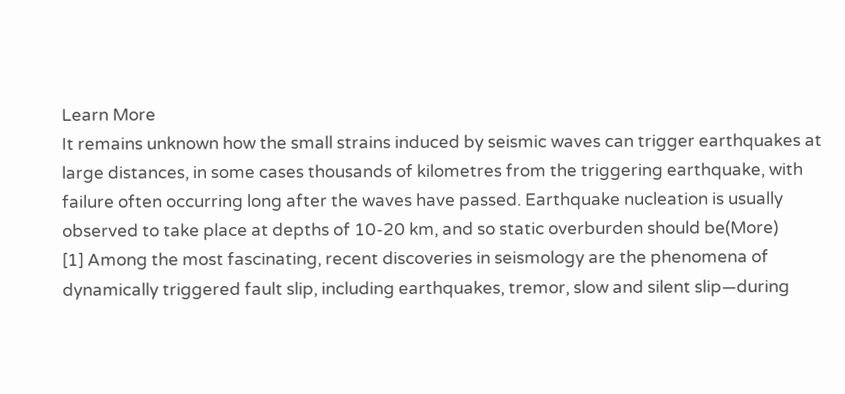Learn More
It remains unknown how the small strains induced by seismic waves can trigger earthquakes at large distances, in some cases thousands of kilometres from the triggering earthquake, with failure often occurring long after the waves have passed. Earthquake nucleation is usually observed to take place at depths of 10-20 km, and so static overburden should be(More)
[1] Among the most fascinating, recent discoveries in seismology are the phenomena of dynamically triggered fault slip, including earthquakes, tremor, slow and silent slip—during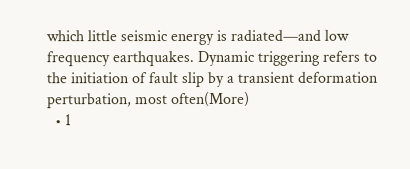which little seismic energy is radiated—and low frequency earthquakes. Dynamic triggering refers to the initiation of fault slip by a transient deformation perturbation, most often(More)
  • 1